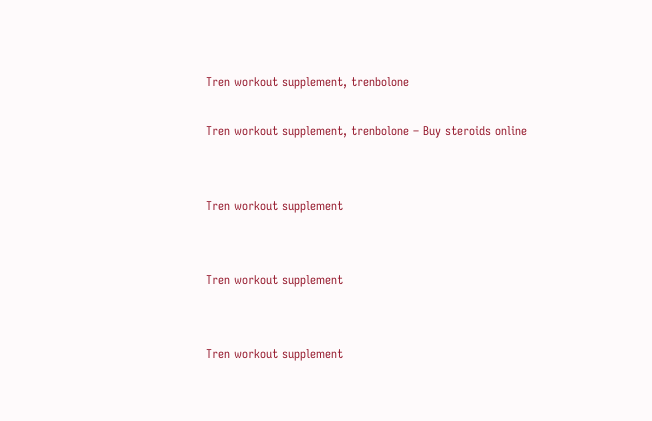Tren workout supplement, trenbolone

Tren workout supplement, trenbolone – Buy steroids online


Tren workout supplement


Tren workout supplement


Tren workout supplement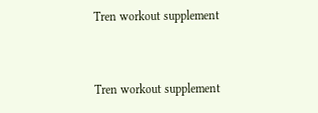Tren workout supplement


Tren workout supplement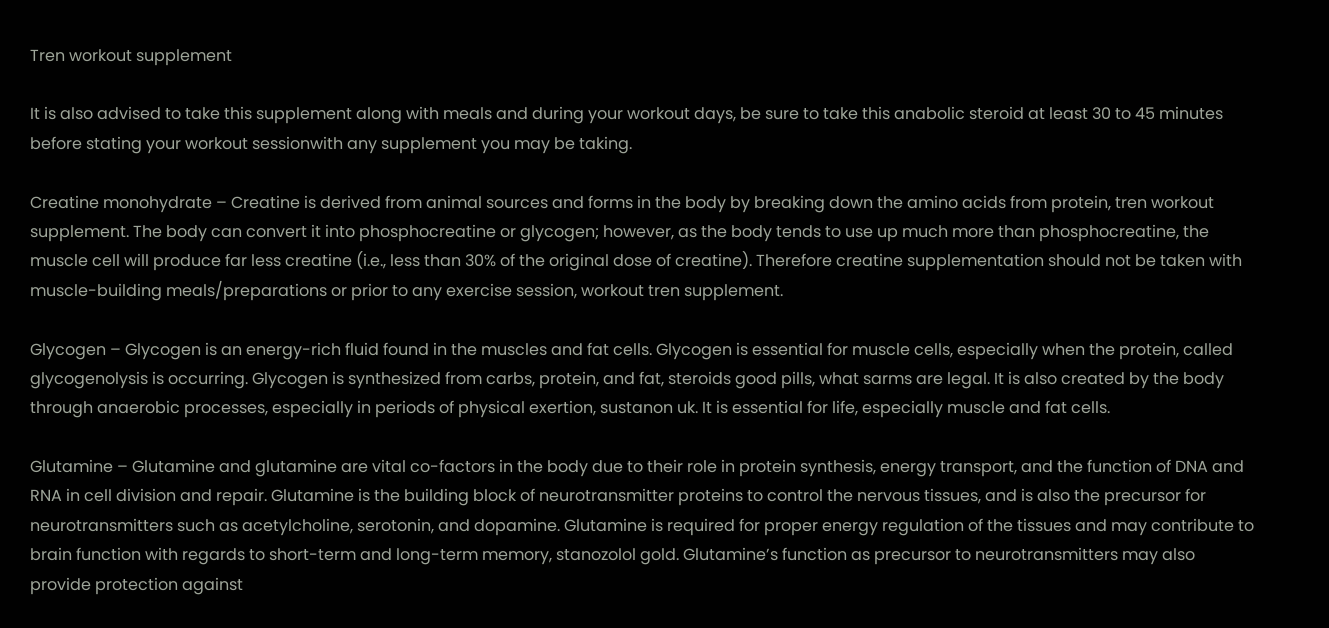Tren workout supplement

It is also advised to take this supplement along with meals and during your workout days, be sure to take this anabolic steroid at least 30 to 45 minutes before stating your workout sessionwith any supplement you may be taking.

Creatine monohydrate – Creatine is derived from animal sources and forms in the body by breaking down the amino acids from protein, tren workout supplement. The body can convert it into phosphocreatine or glycogen; however, as the body tends to use up much more than phosphocreatine, the muscle cell will produce far less creatine (i.e., less than 30% of the original dose of creatine). Therefore creatine supplementation should not be taken with muscle-building meals/preparations or prior to any exercise session, workout tren supplement.

Glycogen – Glycogen is an energy-rich fluid found in the muscles and fat cells. Glycogen is essential for muscle cells, especially when the protein, called glycogenolysis is occurring. Glycogen is synthesized from carbs, protein, and fat, steroids good pills, what sarms are legal. It is also created by the body through anaerobic processes, especially in periods of physical exertion, sustanon uk. It is essential for life, especially muscle and fat cells.

Glutamine – Glutamine and glutamine are vital co-factors in the body due to their role in protein synthesis, energy transport, and the function of DNA and RNA in cell division and repair. Glutamine is the building block of neurotransmitter proteins to control the nervous tissues, and is also the precursor for neurotransmitters such as acetylcholine, serotonin, and dopamine. Glutamine is required for proper energy regulation of the tissues and may contribute to brain function with regards to short-term and long-term memory, stanozolol gold. Glutamine’s function as precursor to neurotransmitters may also provide protection against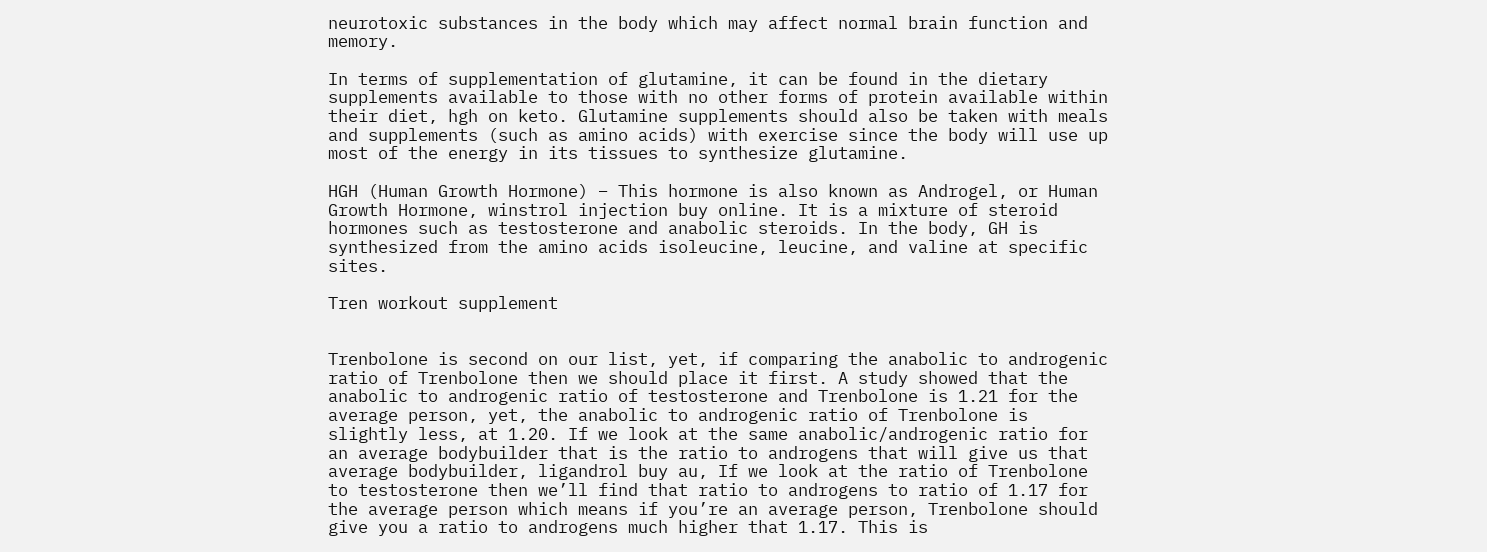neurotoxic substances in the body which may affect normal brain function and memory.

In terms of supplementation of glutamine, it can be found in the dietary supplements available to those with no other forms of protein available within their diet, hgh on keto. Glutamine supplements should also be taken with meals and supplements (such as amino acids) with exercise since the body will use up most of the energy in its tissues to synthesize glutamine.

HGH (Human Growth Hormone) – This hormone is also known as Androgel, or Human Growth Hormone, winstrol injection buy online. It is a mixture of steroid hormones such as testosterone and anabolic steroids. In the body, GH is synthesized from the amino acids isoleucine, leucine, and valine at specific sites.

Tren workout supplement


Trenbolone is second on our list, yet, if comparing the anabolic to androgenic ratio of Trenbolone then we should place it first. A study showed that the anabolic to androgenic ratio of testosterone and Trenbolone is 1.21 for the average person, yet, the anabolic to androgenic ratio of Trenbolone is slightly less, at 1.20. If we look at the same anabolic/androgenic ratio for an average bodybuilder that is the ratio to androgens that will give us that average bodybuilder, ligandrol buy au, If we look at the ratio of Trenbolone to testosterone then we’ll find that ratio to androgens to ratio of 1.17 for the average person which means if you’re an average person, Trenbolone should give you a ratio to androgens much higher that 1.17. This is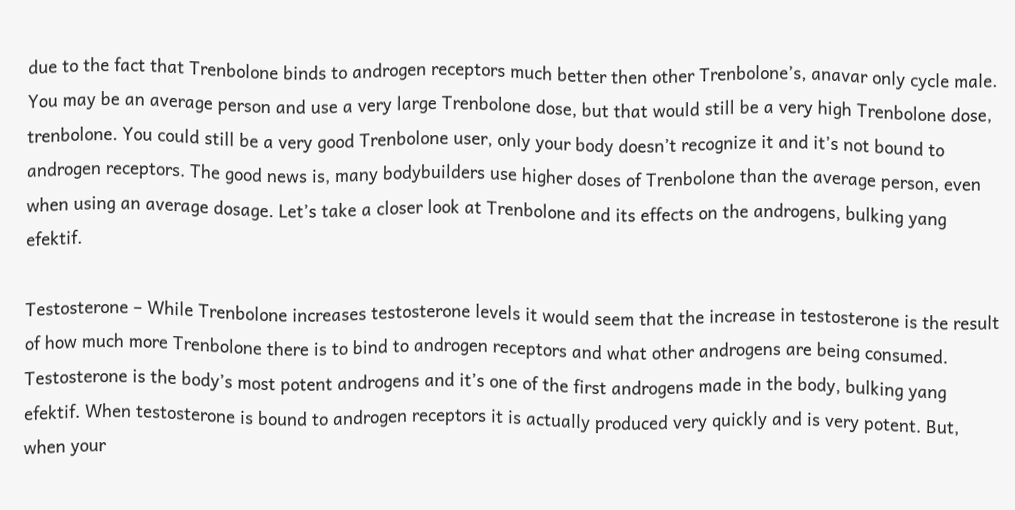due to the fact that Trenbolone binds to androgen receptors much better then other Trenbolone’s, anavar only cycle male. You may be an average person and use a very large Trenbolone dose, but that would still be a very high Trenbolone dose, trenbolone. You could still be a very good Trenbolone user, only your body doesn’t recognize it and it’s not bound to androgen receptors. The good news is, many bodybuilders use higher doses of Trenbolone than the average person, even when using an average dosage. Let’s take a closer look at Trenbolone and its effects on the androgens, bulking yang efektif.

Testosterone – While Trenbolone increases testosterone levels it would seem that the increase in testosterone is the result of how much more Trenbolone there is to bind to androgen receptors and what other androgens are being consumed. Testosterone is the body’s most potent androgens and it’s one of the first androgens made in the body, bulking yang efektif. When testosterone is bound to androgen receptors it is actually produced very quickly and is very potent. But, when your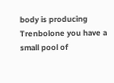body is producing Trenbolone you have a small pool of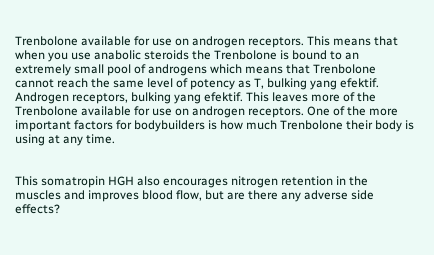Trenbolone available for use on androgen receptors. This means that when you use anabolic steroids the Trenbolone is bound to an extremely small pool of androgens which means that Trenbolone cannot reach the same level of potency as T, bulking yang efektif. Androgen receptors, bulking yang efektif. This leaves more of the Trenbolone available for use on androgen receptors. One of the more important factors for bodybuilders is how much Trenbolone their body is using at any time.


This somatropin HGH also encourages nitrogen retention in the muscles and improves blood flow, but are there any adverse side effects?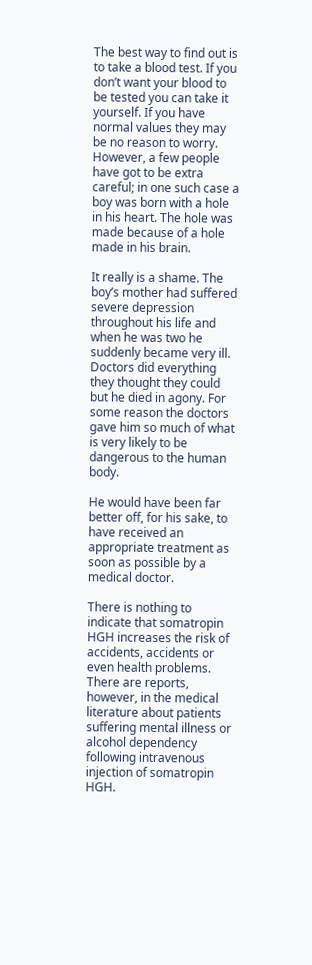The best way to find out is to take a blood test. If you don’t want your blood to be tested you can take it yourself. If you have normal values they may be no reason to worry. However, a few people have got to be extra careful; in one such case a boy was born with a hole in his heart. The hole was made because of a hole made in his brain.

It really is a shame. The boy’s mother had suffered severe depression throughout his life and when he was two he suddenly became very ill. Doctors did everything they thought they could but he died in agony. For some reason the doctors gave him so much of what is very likely to be dangerous to the human body.

He would have been far better off, for his sake, to have received an appropriate treatment as soon as possible by a medical doctor.

There is nothing to indicate that somatropin HGH increases the risk of accidents, accidents or even health problems. There are reports, however, in the medical literature about patients suffering mental illness or alcohol dependency following intravenous injection of somatropin HGH.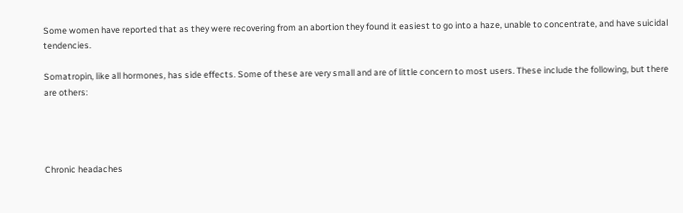Some women have reported that as they were recovering from an abortion they found it easiest to go into a haze, unable to concentrate, and have suicidal tendencies.

Somatropin, like all hormones, has side effects. Some of these are very small and are of little concern to most users. These include the following, but there are others:




Chronic headaches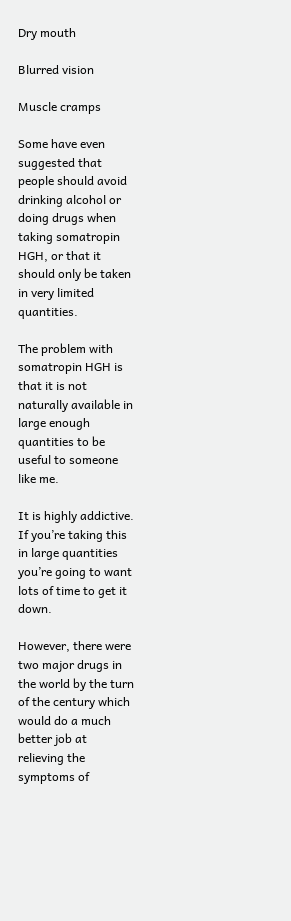Dry mouth

Blurred vision

Muscle cramps

Some have even suggested that people should avoid drinking alcohol or doing drugs when taking somatropin HGH, or that it should only be taken in very limited quantities.

The problem with somatropin HGH is that it is not naturally available in large enough quantities to be useful to someone like me.

It is highly addictive. If you’re taking this in large quantities you’re going to want lots of time to get it down.

However, there were two major drugs in the world by the turn of the century which would do a much better job at relieving the symptoms of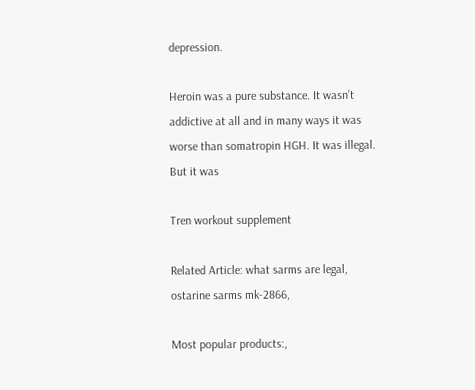depression.

Heroin was a pure substance. It wasn’t addictive at all and in many ways it was worse than somatropin HGH. It was illegal. But it was

Tren workout supplement

Related Article: what sarms are legal, ostarine sarms mk-2866,

Most popular products:,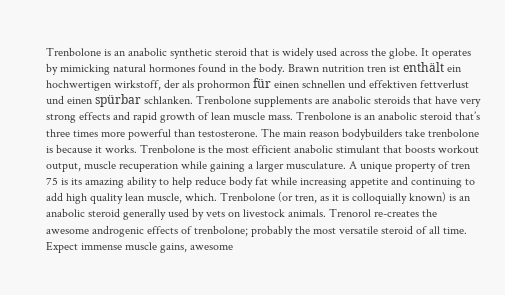Trenbolone is an anabolic synthetic steroid that is widely used across the globe. It operates by mimicking natural hormones found in the body. Brawn nutrition tren ist enthält ein hochwertigen wirkstoff, der als prohormon für einen schnellen und effektiven fettverlust und einen spürbar schlanken. Trenbolone supplements are anabolic steroids that have very strong effects and rapid growth of lean muscle mass. Trenbolone is an anabolic steroid that’s three times more powerful than testosterone. The main reason bodybuilders take trenbolone is because it works. Trenbolone is the most efficient anabolic stimulant that boosts workout output, muscle recuperation while gaining a larger musculature. A unique property of tren 75 is its amazing ability to help reduce body fat while increasing appetite and continuing to add high quality lean muscle, which. Trenbolone (or tren, as it is colloquially known) is an anabolic steroid generally used by vets on livestock animals. Trenorol re-creates the awesome androgenic effects of trenbolone; probably the most versatile steroid of all time. Expect immense muscle gains, awesome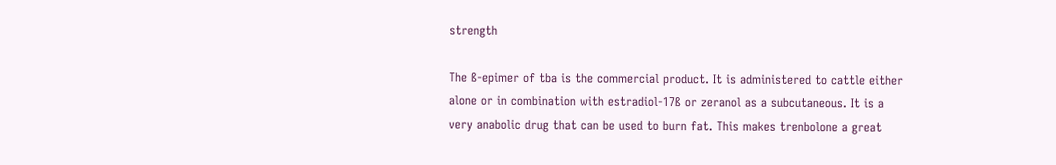strength

The ß-epimer of tba is the commercial product. It is administered to cattle either alone or in combination with estradiol-17ß or zeranol as a subcutaneous. It is a very anabolic drug that can be used to burn fat. This makes trenbolone a great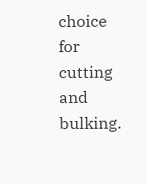choice for cutting and bulking.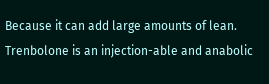Because it can add large amounts of lean. Trenbolone is an injection-able and anabolic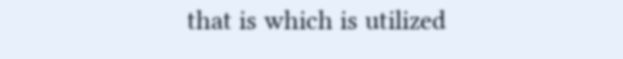that is which is utilized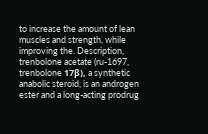to increase the amount of lean muscles and strength, while improving the. Description, trenbolone acetate (ru-1697, trenbolone 17β), a synthetic anabolic steroid, is an androgen ester and a long-acting prodrug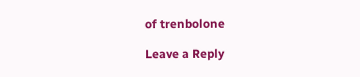of trenbolone

Leave a Reply